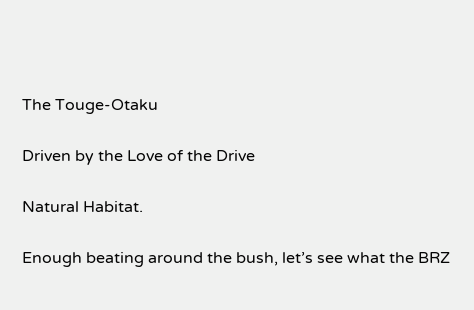The Touge-Otaku

Driven by the Love of the Drive

Natural Habitat.

Enough beating around the bush, let’s see what the BRZ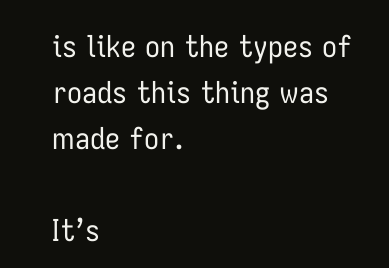is like on the types of roads this thing was made for.

It’s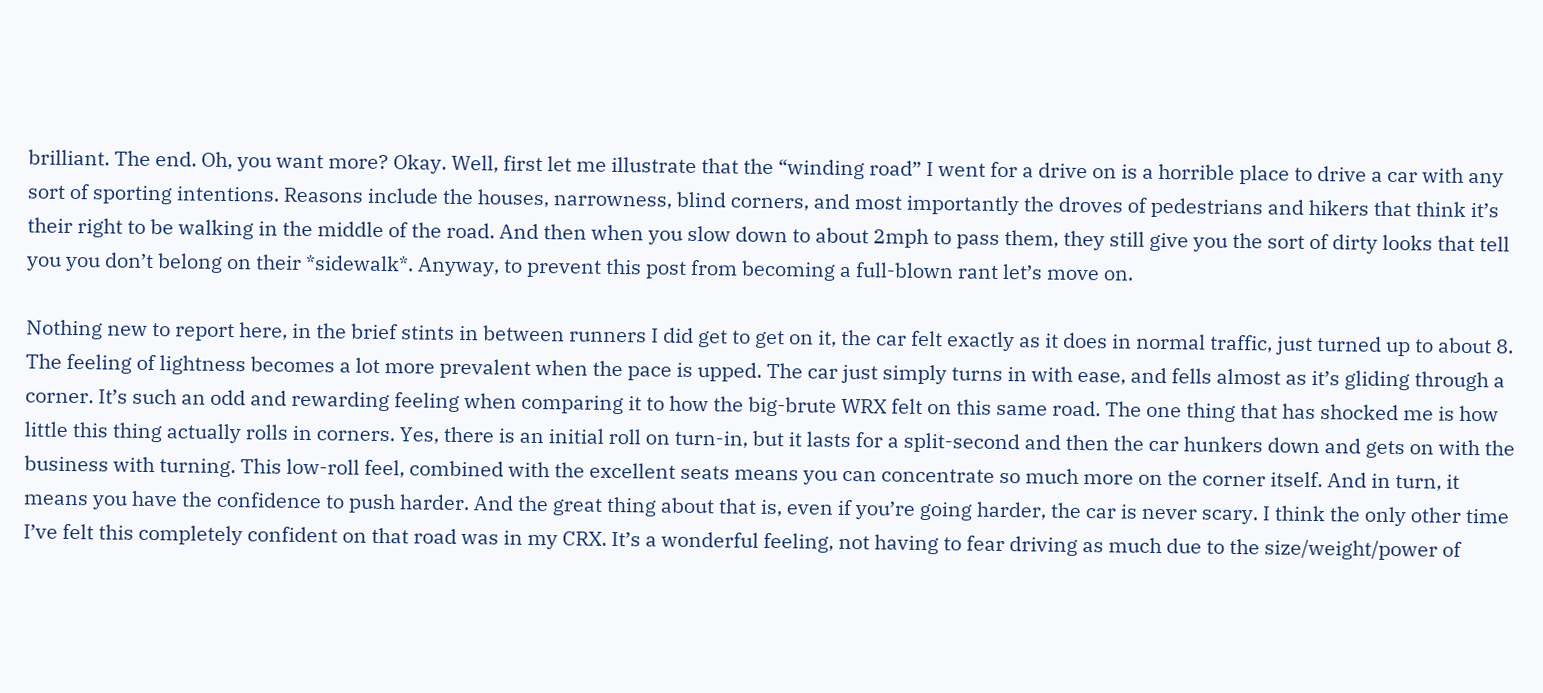brilliant. The end. Oh, you want more? Okay. Well, first let me illustrate that the “winding road” I went for a drive on is a horrible place to drive a car with any sort of sporting intentions. Reasons include the houses, narrowness, blind corners, and most importantly the droves of pedestrians and hikers that think it’s their right to be walking in the middle of the road. And then when you slow down to about 2mph to pass them, they still give you the sort of dirty looks that tell you you don’t belong on their *sidewalk*. Anyway, to prevent this post from becoming a full-blown rant let’s move on.

Nothing new to report here, in the brief stints in between runners I did get to get on it, the car felt exactly as it does in normal traffic, just turned up to about 8. The feeling of lightness becomes a lot more prevalent when the pace is upped. The car just simply turns in with ease, and fells almost as it’s gliding through a corner. It’s such an odd and rewarding feeling when comparing it to how the big-brute WRX felt on this same road. The one thing that has shocked me is how little this thing actually rolls in corners. Yes, there is an initial roll on turn-in, but it lasts for a split-second and then the car hunkers down and gets on with the business with turning. This low-roll feel, combined with the excellent seats means you can concentrate so much more on the corner itself. And in turn, it means you have the confidence to push harder. And the great thing about that is, even if you’re going harder, the car is never scary. I think the only other time I’ve felt this completely confident on that road was in my CRX. It’s a wonderful feeling, not having to fear driving as much due to the size/weight/power of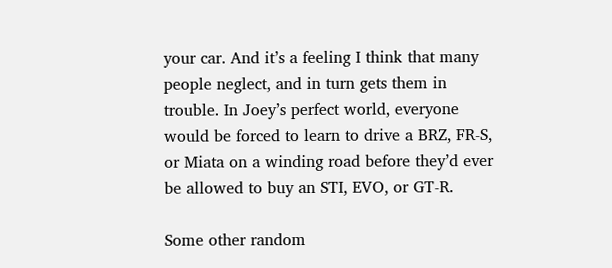your car. And it’s a feeling I think that many people neglect, and in turn gets them in trouble. In Joey’s perfect world, everyone would be forced to learn to drive a BRZ, FR-S, or Miata on a winding road before they’d ever be allowed to buy an STI, EVO, or GT-R.

Some other random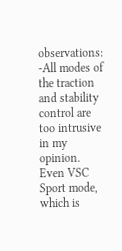observations:
-All modes of the traction and stability control are too intrusive in my opinion. Even VSC Sport mode, which is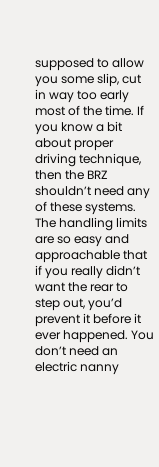supposed to allow you some slip, cut in way too early most of the time. If you know a bit about proper driving technique, then the BRZ shouldn’t need any of these systems. The handling limits are so easy and approachable that if you really didn’t want the rear to step out, you’d prevent it before it ever happened. You don’t need an electric nanny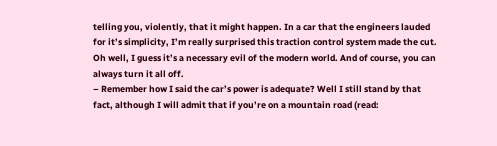telling you, violently, that it might happen. In a car that the engineers lauded for it’s simplicity, I’m really surprised this traction control system made the cut. Oh well, I guess it’s a necessary evil of the modern world. And of course, you can always turn it all off.
– Remember how I said the car’s power is adequate? Well I still stand by that fact, although I will admit that if you’re on a mountain road (read: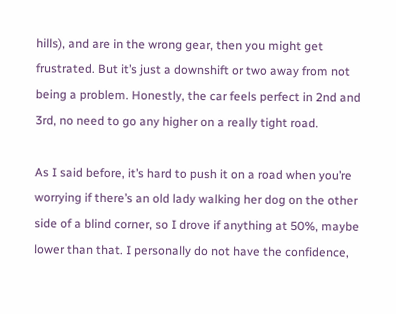hills), and are in the wrong gear, then you might get frustrated. But it’s just a downshift or two away from not being a problem. Honestly, the car feels perfect in 2nd and 3rd, no need to go any higher on a really tight road.

As I said before, it’s hard to push it on a road when you’re worrying if there’s an old lady walking her dog on the other side of a blind corner, so I drove if anything at 50%, maybe lower than that. I personally do not have the confidence,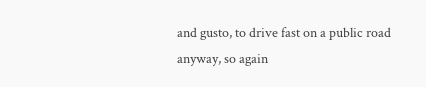and gusto, to drive fast on a public road anyway, so again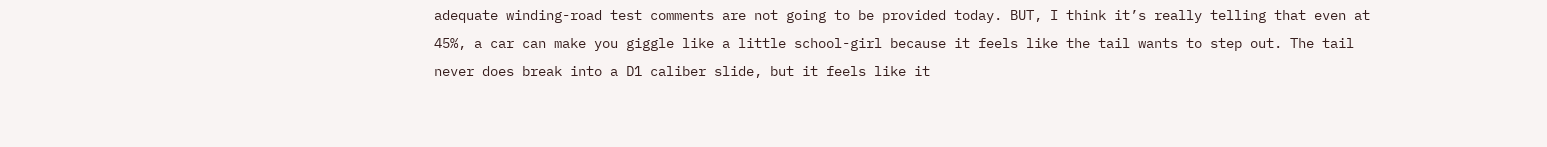adequate winding-road test comments are not going to be provided today. BUT, I think it’s really telling that even at 45%, a car can make you giggle like a little school-girl because it feels like the tail wants to step out. The tail never does break into a D1 caliber slide, but it feels like it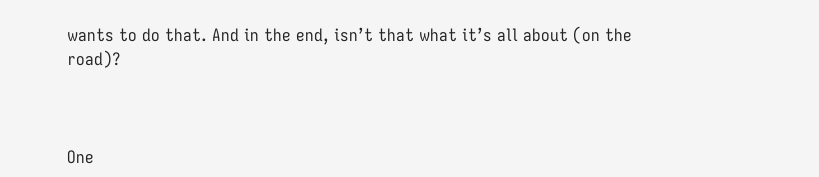wants to do that. And in the end, isn’t that what it’s all about (on the road)?



One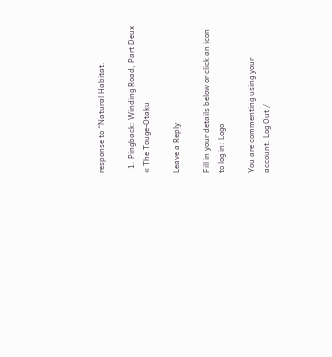response to “Natural Habitat.

  1. Pingback: Winding Road, Part Deux « The Touge-Otaku

Leave a Reply

Fill in your details below or click an icon to log in: Logo

You are commenting using your account. Log Out /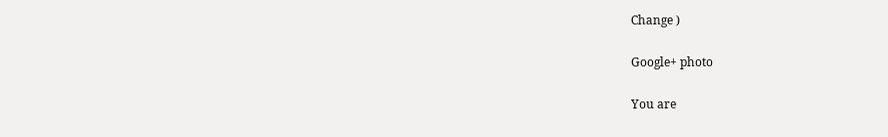Change )

Google+ photo

You are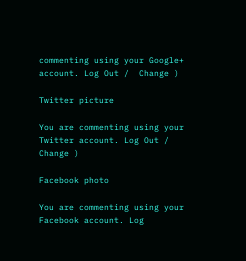commenting using your Google+ account. Log Out /  Change )

Twitter picture

You are commenting using your Twitter account. Log Out /  Change )

Facebook photo

You are commenting using your Facebook account. Log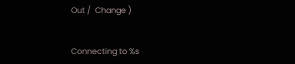Out /  Change )


Connecting to %s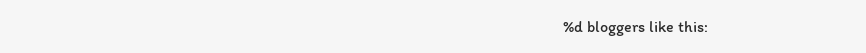%d bloggers like this: